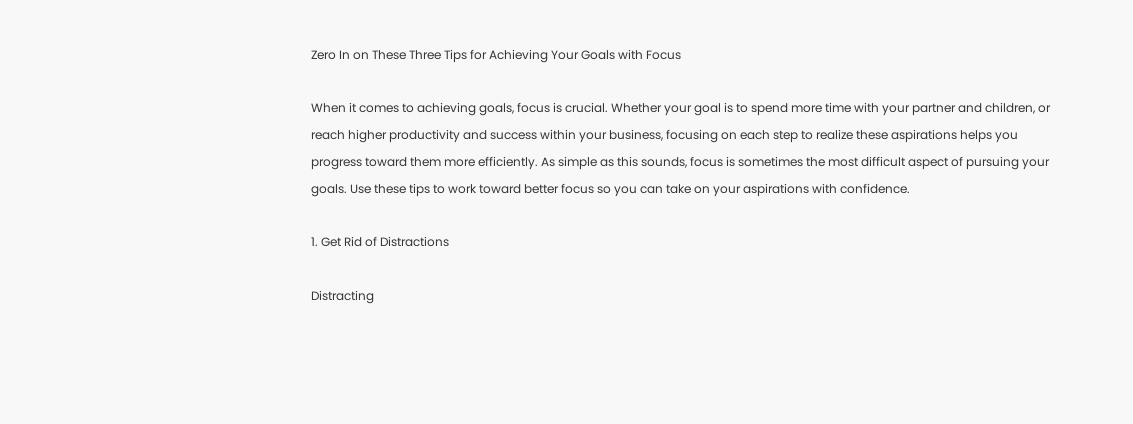Zero In on These Three Tips for Achieving Your Goals with Focus

When it comes to achieving goals, focus is crucial. Whether your goal is to spend more time with your partner and children, or reach higher productivity and success within your business, focusing on each step to realize these aspirations helps you progress toward them more efficiently. As simple as this sounds, focus is sometimes the most difficult aspect of pursuing your goals. Use these tips to work toward better focus so you can take on your aspirations with confidence.

1. Get Rid of Distractions

Distracting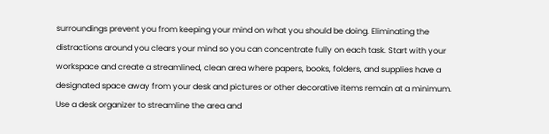surroundings prevent you from keeping your mind on what you should be doing. Eliminating the distractions around you clears your mind so you can concentrate fully on each task. Start with your workspace and create a streamlined, clean area where papers, books, folders, and supplies have a designated space away from your desk and pictures or other decorative items remain at a minimum. Use a desk organizer to streamline the area and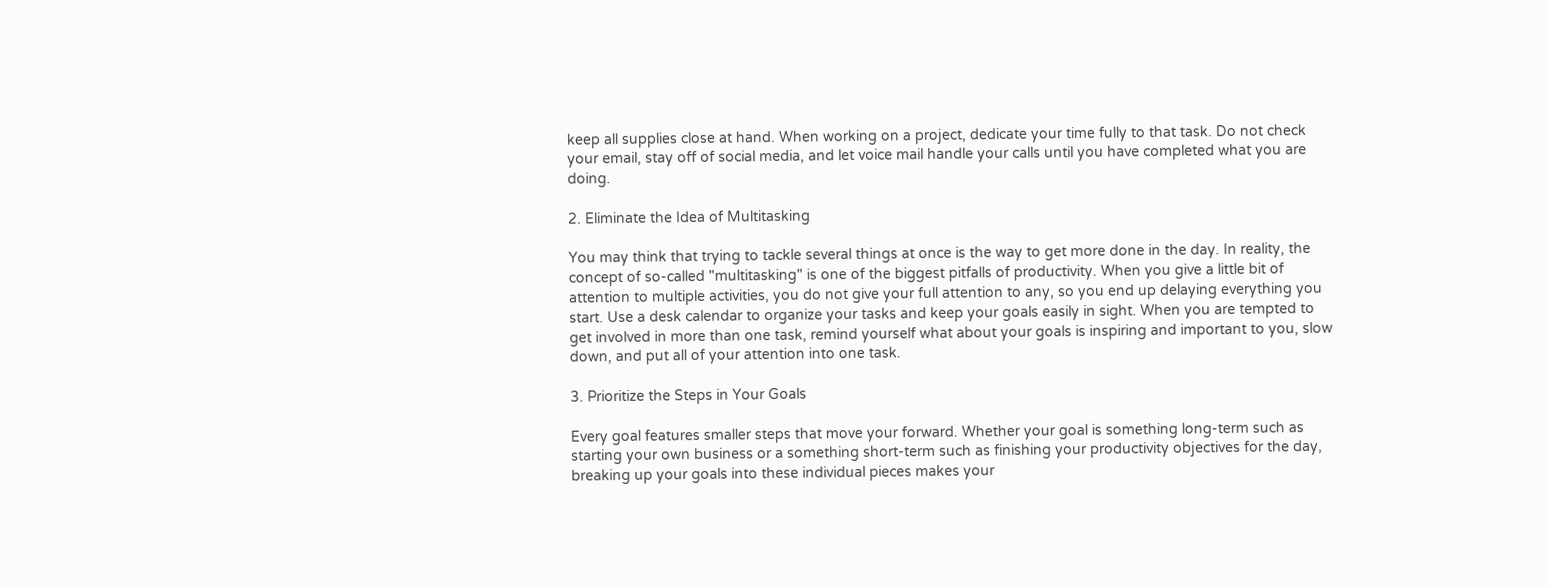keep all supplies close at hand. When working on a project, dedicate your time fully to that task. Do not check your email, stay off of social media, and let voice mail handle your calls until you have completed what you are doing.

2. Eliminate the Idea of Multitasking

You may think that trying to tackle several things at once is the way to get more done in the day. In reality, the concept of so-called "multitasking" is one of the biggest pitfalls of productivity. When you give a little bit of attention to multiple activities, you do not give your full attention to any, so you end up delaying everything you start. Use a desk calendar to organize your tasks and keep your goals easily in sight. When you are tempted to get involved in more than one task, remind yourself what about your goals is inspiring and important to you, slow down, and put all of your attention into one task.

3. Prioritize the Steps in Your Goals

Every goal features smaller steps that move your forward. Whether your goal is something long-term such as starting your own business or a something short-term such as finishing your productivity objectives for the day, breaking up your goals into these individual pieces makes your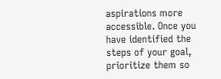aspirations more accessible. Once you have identified the steps of your goal, prioritize them so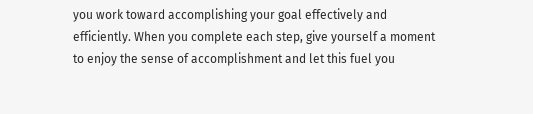you work toward accomplishing your goal effectively and efficiently. When you complete each step, give yourself a moment to enjoy the sense of accomplishment and let this fuel you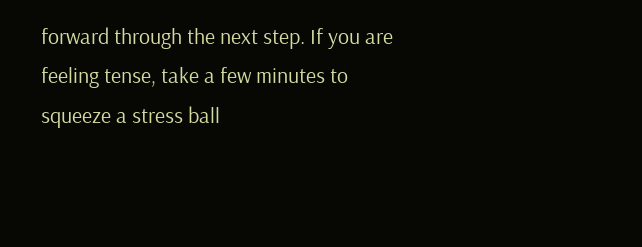forward through the next step. If you are feeling tense, take a few minutes to squeeze a stress ball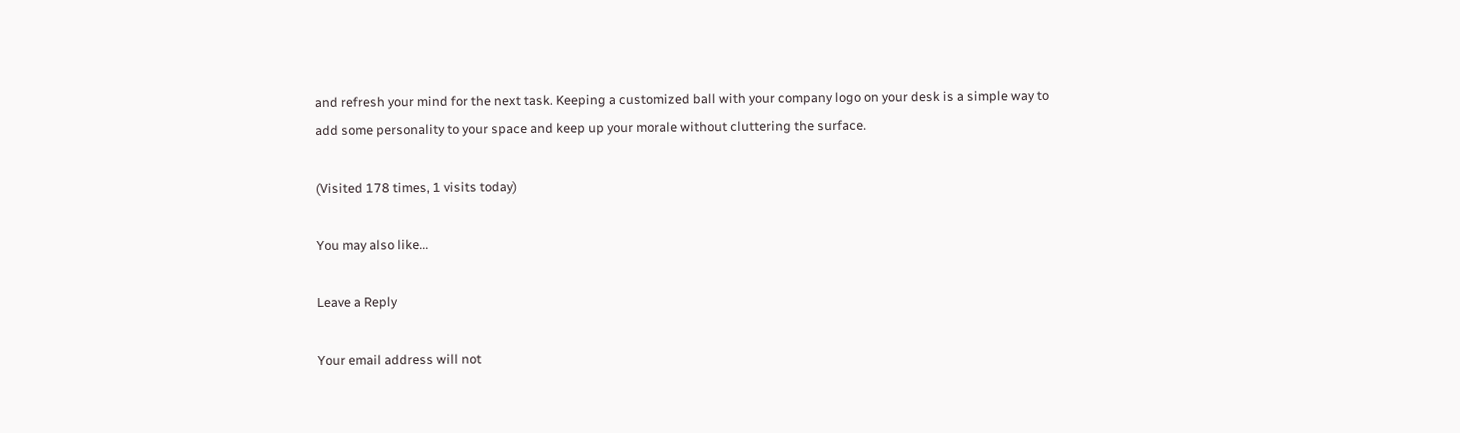and refresh your mind for the next task. Keeping a customized ball with your company logo on your desk is a simple way to add some personality to your space and keep up your morale without cluttering the surface.

(Visited 178 times, 1 visits today)

You may also like...

Leave a Reply

Your email address will not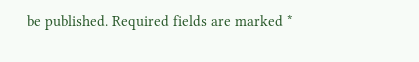be published. Required fields are marked *